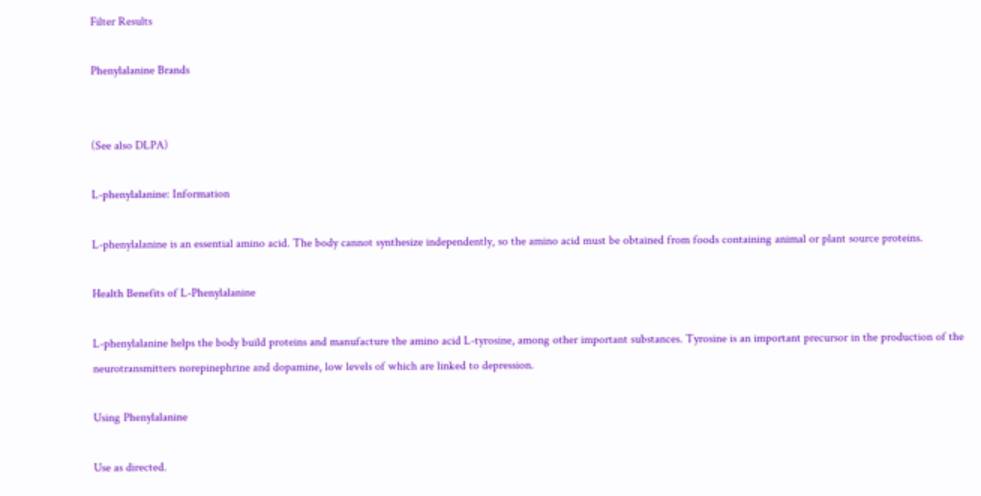Filter Results

Phenylalanine Brands


(See also DLPA)

L-phenylalanine: Information

L-phenylalanine is an essential amino acid. The body cannot synthesize independently, so the amino acid must be obtained from foods containing animal or plant source proteins.

Health Benefits of L-Phenylalanine

L-phenylalanine helps the body build proteins and manufacture the amino acid L-tyrosine, among other important substances. Tyrosine is an important precursor in the production of the neurotransmitters norepinephrine and dopamine, low levels of which are linked to depression.

Using Phenylalanine

Use as directed.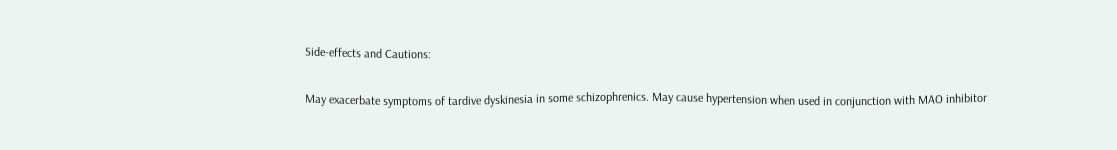Side-effects and Cautions:

May exacerbate symptoms of tardive dyskinesia in some schizophrenics. May cause hypertension when used in conjunction with MAO inhibitor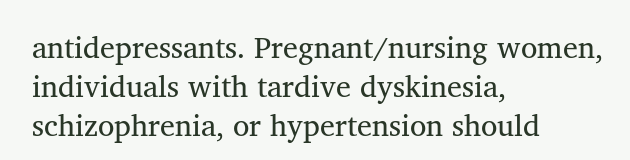antidepressants. Pregnant/nursing women, individuals with tardive dyskinesia, schizophrenia, or hypertension should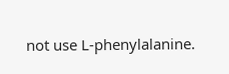not use L-phenylalanine.